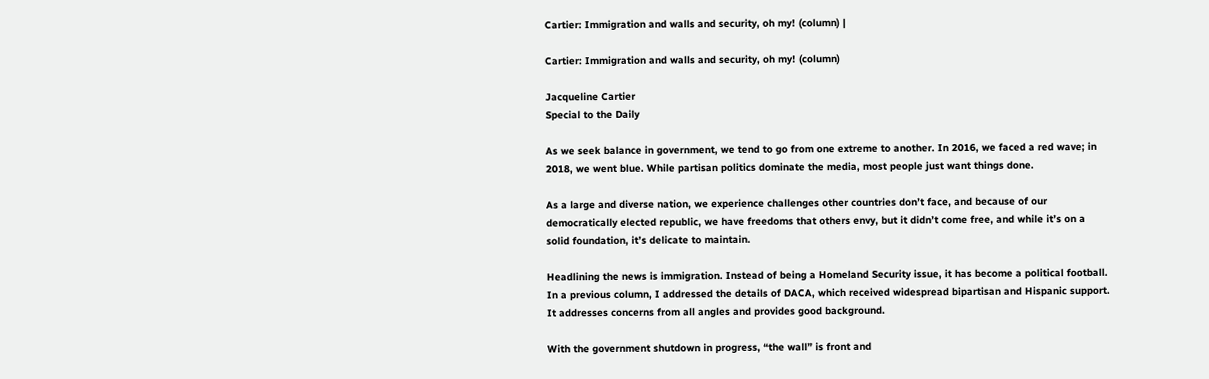Cartier: Immigration and walls and security, oh my! (column) |

Cartier: Immigration and walls and security, oh my! (column)

Jacqueline Cartier
Special to the Daily

As we seek balance in government, we tend to go from one extreme to another. In 2016, we faced a red wave; in 2018, we went blue. While partisan politics dominate the media, most people just want things done.

As a large and diverse nation, we experience challenges other countries don’t face, and because of our democratically elected republic, we have freedoms that others envy, but it didn’t come free, and while it’s on a solid foundation, it’s delicate to maintain.

Headlining the news is immigration. Instead of being a Homeland Security issue, it has become a political football. In a previous column, I addressed the details of DACA, which received widespread bipartisan and Hispanic support. It addresses concerns from all angles and provides good background.

With the government shutdown in progress, “the wall” is front and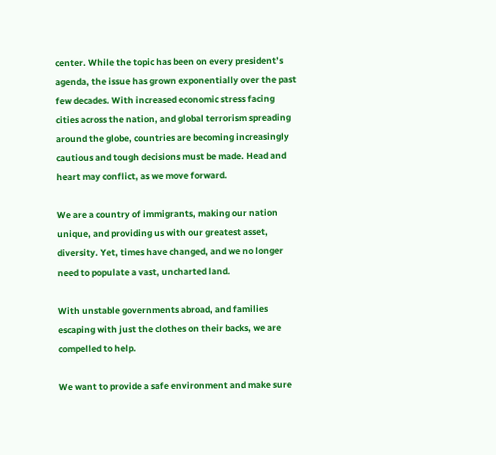center. While the topic has been on every president’s agenda, the issue has grown exponentially over the past few decades. With increased economic stress facing cities across the nation, and global terrorism spreading around the globe, countries are becoming increasingly cautious and tough decisions must be made. Head and heart may conflict, as we move forward.

We are a country of immigrants, making our nation unique, and providing us with our greatest asset, diversity. Yet, times have changed, and we no longer need to populate a vast, uncharted land.

With unstable governments abroad, and families escaping with just the clothes on their backs, we are compelled to help.

We want to provide a safe environment and make sure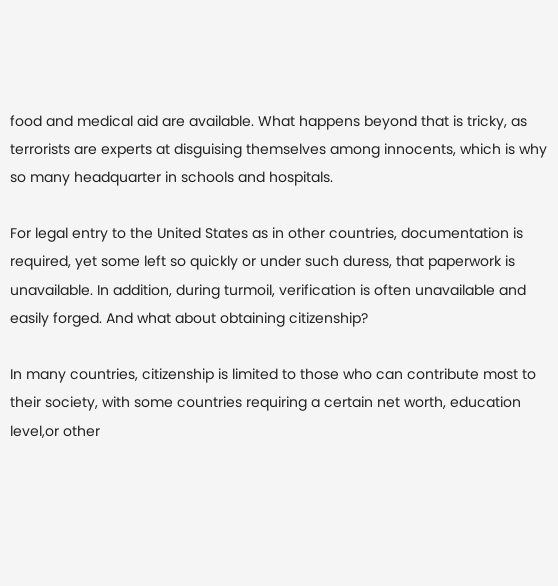food and medical aid are available. What happens beyond that is tricky, as terrorists are experts at disguising themselves among innocents, which is why so many headquarter in schools and hospitals.

For legal entry to the United States as in other countries, documentation is required, yet some left so quickly or under such duress, that paperwork is unavailable. In addition, during turmoil, verification is often unavailable and easily forged. And what about obtaining citizenship?

In many countries, citizenship is limited to those who can contribute most to their society, with some countries requiring a certain net worth, education level,or other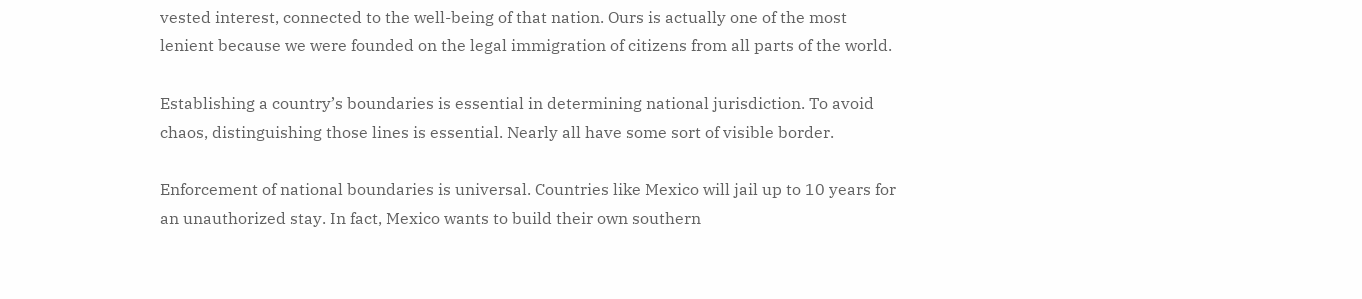vested interest, connected to the well-being of that nation. Ours is actually one of the most lenient because we were founded on the legal immigration of citizens from all parts of the world.

Establishing a country’s boundaries is essential in determining national jurisdiction. To avoid chaos, distinguishing those lines is essential. Nearly all have some sort of visible border.

Enforcement of national boundaries is universal. Countries like Mexico will jail up to 10 years for an unauthorized stay. In fact, Mexico wants to build their own southern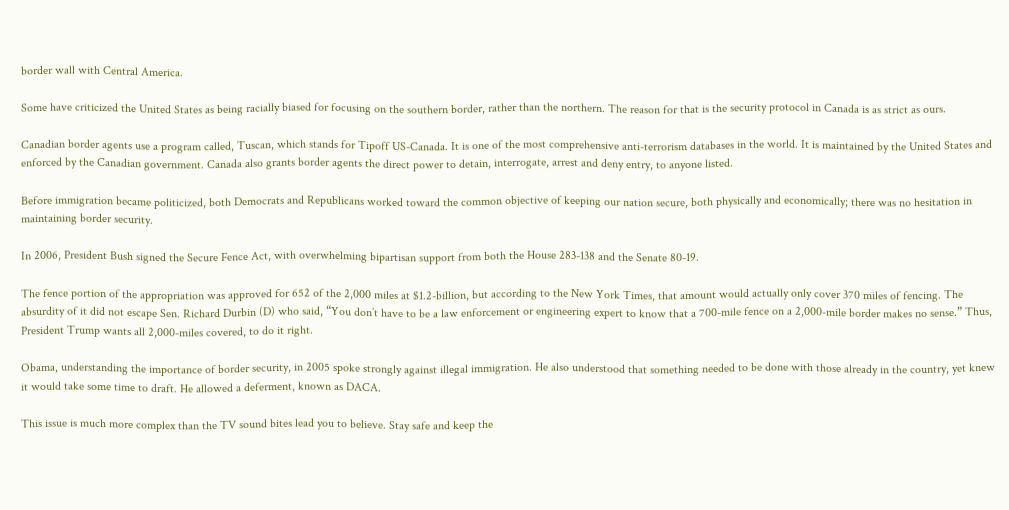border wall with Central America.

Some have criticized the United States as being racially biased for focusing on the southern border, rather than the northern. The reason for that is the security protocol in Canada is as strict as ours.

Canadian border agents use a program called, Tuscan, which stands for Tipoff US-Canada. It is one of the most comprehensive anti-terrorism databases in the world. It is maintained by the United States and enforced by the Canadian government. Canada also grants border agents the direct power to detain, interrogate, arrest and deny entry, to anyone listed.

Before immigration became politicized, both Democrats and Republicans worked toward the common objective of keeping our nation secure, both physically and economically; there was no hesitation in maintaining border security.

In 2006, President Bush signed the Secure Fence Act, with overwhelming bipartisan support from both the House 283-138 and the Senate 80-19.

The fence portion of the appropriation was approved for 652 of the 2,000 miles at $1.2-billion, but according to the New York Times, that amount would actually only cover 370 miles of fencing. The absurdity of it did not escape Sen. Richard Durbin (D) who said, “You don’t have to be a law enforcement or engineering expert to know that a 700-mile fence on a 2,000-mile border makes no sense.” Thus, President Trump wants all 2,000-miles covered, to do it right.

Obama, understanding the importance of border security, in 2005 spoke strongly against illegal immigration. He also understood that something needed to be done with those already in the country, yet knew it would take some time to draft. He allowed a deferment, known as DACA.

This issue is much more complex than the TV sound bites lead you to believe. Stay safe and keep the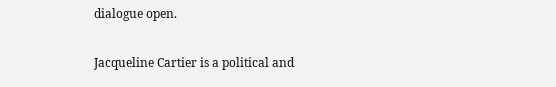dialogue open.

Jacqueline Cartier is a political and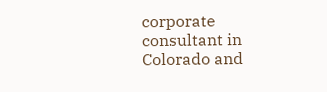corporate consultant in Colorado and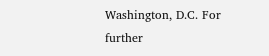Washington, D.C. For further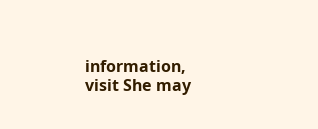information, visit She may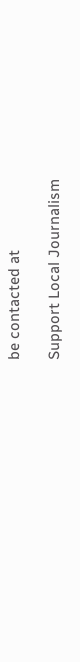be contacted at

Support Local Journalism